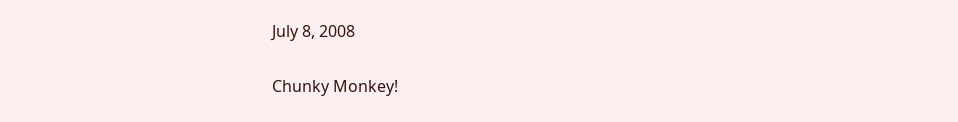July 8, 2008

Chunky Monkey!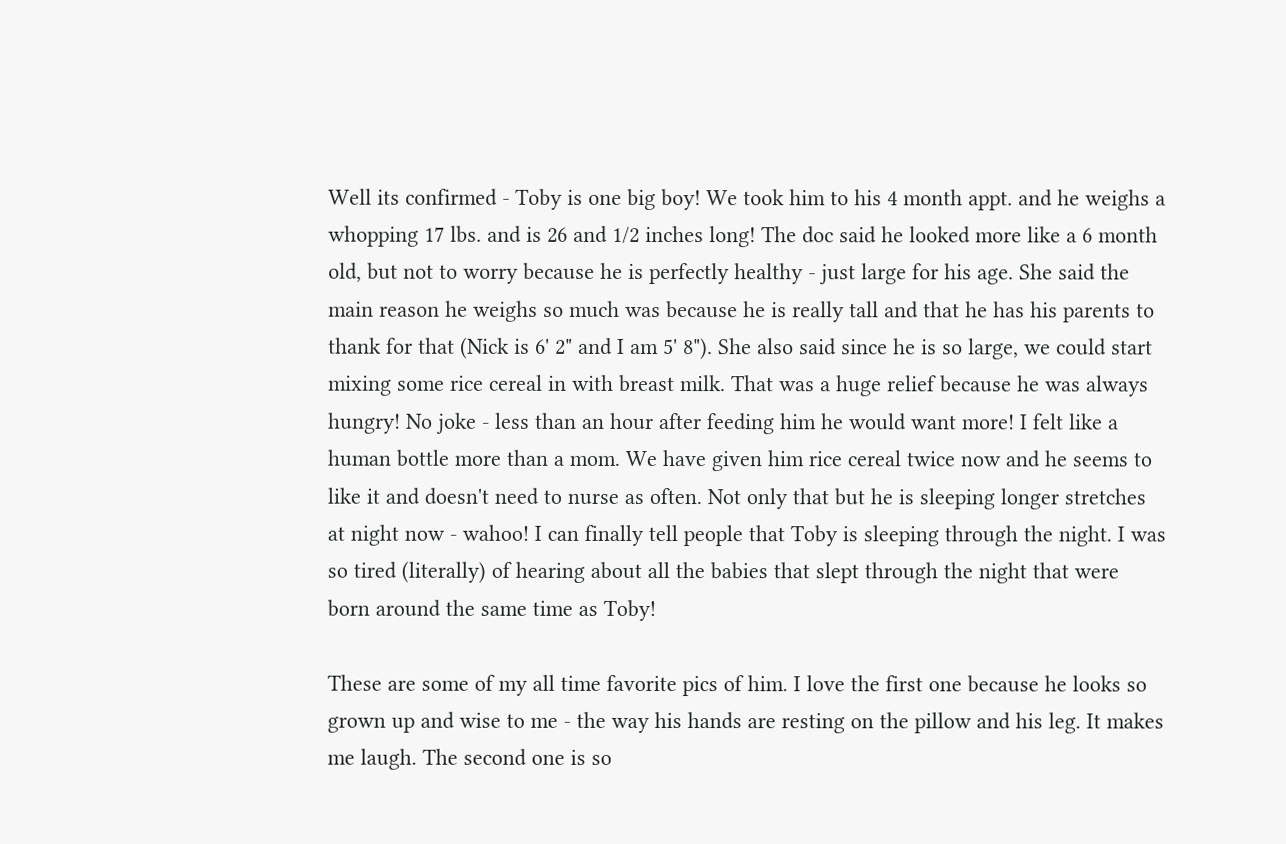Well its confirmed - Toby is one big boy! We took him to his 4 month appt. and he weighs a whopping 17 lbs. and is 26 and 1/2 inches long! The doc said he looked more like a 6 month old, but not to worry because he is perfectly healthy - just large for his age. She said the main reason he weighs so much was because he is really tall and that he has his parents to thank for that (Nick is 6' 2" and I am 5' 8"). She also said since he is so large, we could start mixing some rice cereal in with breast milk. That was a huge relief because he was always hungry! No joke - less than an hour after feeding him he would want more! I felt like a human bottle more than a mom. We have given him rice cereal twice now and he seems to like it and doesn't need to nurse as often. Not only that but he is sleeping longer stretches at night now - wahoo! I can finally tell people that Toby is sleeping through the night. I was so tired (literally) of hearing about all the babies that slept through the night that were born around the same time as Toby!

These are some of my all time favorite pics of him. I love the first one because he looks so grown up and wise to me - the way his hands are resting on the pillow and his leg. It makes me laugh. The second one is so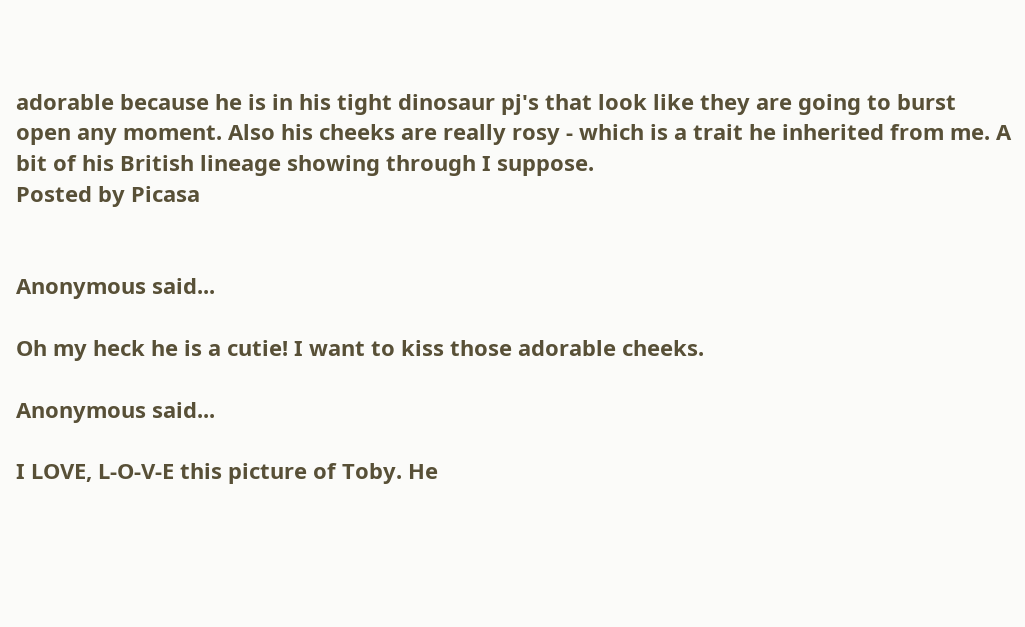adorable because he is in his tight dinosaur pj's that look like they are going to burst open any moment. Also his cheeks are really rosy - which is a trait he inherited from me. A bit of his British lineage showing through I suppose.
Posted by Picasa


Anonymous said...

Oh my heck he is a cutie! I want to kiss those adorable cheeks.

Anonymous said...

I LOVE, L-O-V-E this picture of Toby. He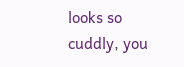looks so cuddly, you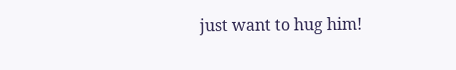just want to hug him!